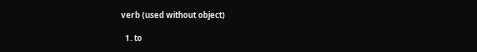verb (used without object)

  1. to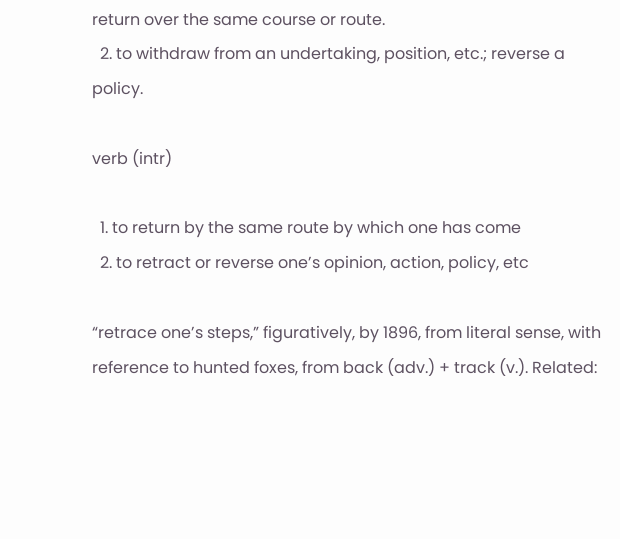return over the same course or route.
  2. to withdraw from an undertaking, position, etc.; reverse a policy.

verb (intr)

  1. to return by the same route by which one has come
  2. to retract or reverse one’s opinion, action, policy, etc

“retrace one’s steps,” figuratively, by 1896, from literal sense, with reference to hunted foxes, from back (adv.) + track (v.). Related: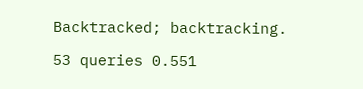Backtracked; backtracking.

53 queries 0.551